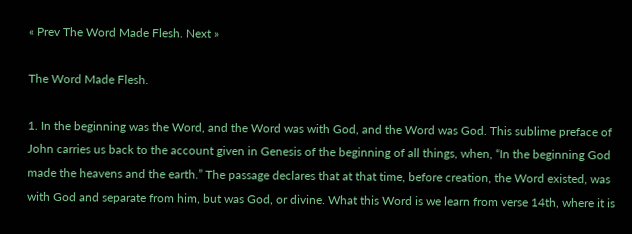« Prev The Word Made Flesh. Next »

The Word Made Flesh.

1. In the beginning was the Word, and the Word was with God, and the Word was God. This sublime preface of John carries us back to the account given in Genesis of the beginning of all things, when, “In the beginning God made the heavens and the earth.” The passage declares that at that time, before creation, the Word existed, was with God and separate from him, but was God, or divine. What this Word is we learn from verse 14th, where it is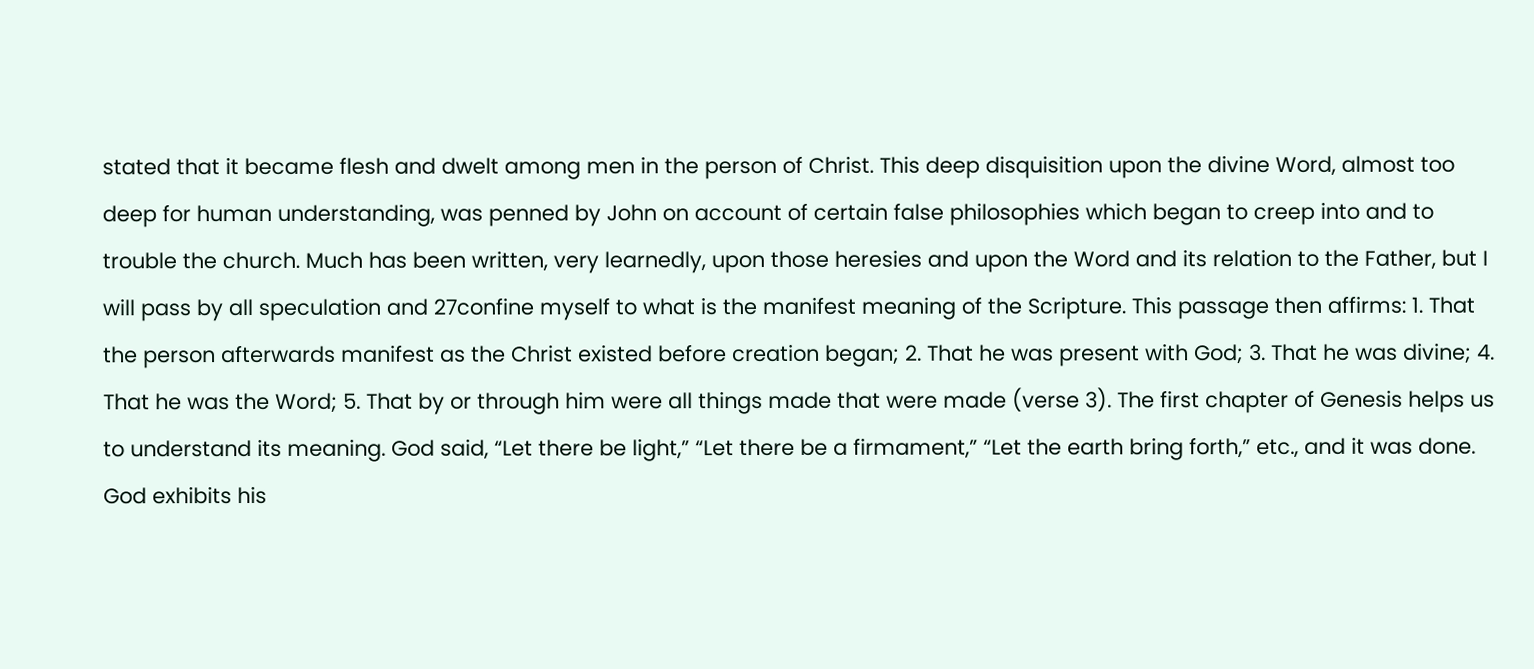stated that it became flesh and dwelt among men in the person of Christ. This deep disquisition upon the divine Word, almost too deep for human understanding, was penned by John on account of certain false philosophies which began to creep into and to trouble the church. Much has been written, very learnedly, upon those heresies and upon the Word and its relation to the Father, but I will pass by all speculation and 27confine myself to what is the manifest meaning of the Scripture. This passage then affirms: 1. That the person afterwards manifest as the Christ existed before creation began; 2. That he was present with God; 3. That he was divine; 4. That he was the Word; 5. That by or through him were all things made that were made (verse 3). The first chapter of Genesis helps us to understand its meaning. God said, “Let there be light,” “Let there be a firmament,” “Let the earth bring forth,” etc., and it was done. God exhibits his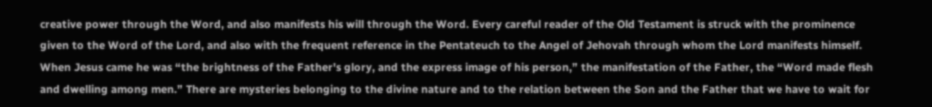creative power through the Word, and also manifests his will through the Word. Every careful reader of the Old Testament is struck with the prominence given to the Word of the Lord, and also with the frequent reference in the Pentateuch to the Angel of Jehovah through whom the Lord manifests himself. When Jesus came he was “the brightness of the Father's glory, and the express image of his person,” the manifestation of the Father, the “Word made flesh and dwelling among men.” There are mysteries belonging to the divine nature and to the relation between the Son and the Father that we have to wait for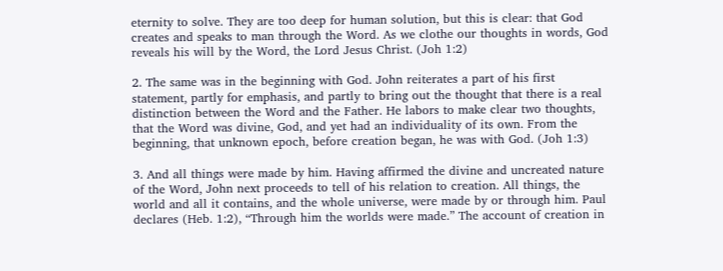eternity to solve. They are too deep for human solution, but this is clear: that God creates and speaks to man through the Word. As we clothe our thoughts in words, God reveals his will by the Word, the Lord Jesus Christ. (Joh 1:2)

2. The same was in the beginning with God. John reiterates a part of his first statement, partly for emphasis, and partly to bring out the thought that there is a real distinction between the Word and the Father. He labors to make clear two thoughts, that the Word was divine, God, and yet had an individuality of its own. From the beginning, that unknown epoch, before creation began, he was with God. (Joh 1:3)

3. And all things were made by him. Having affirmed the divine and uncreated nature of the Word, John next proceeds to tell of his relation to creation. All things, the world and all it contains, and the whole universe, were made by or through him. Paul declares (Heb. 1:2), “Through him the worlds were made.” The account of creation in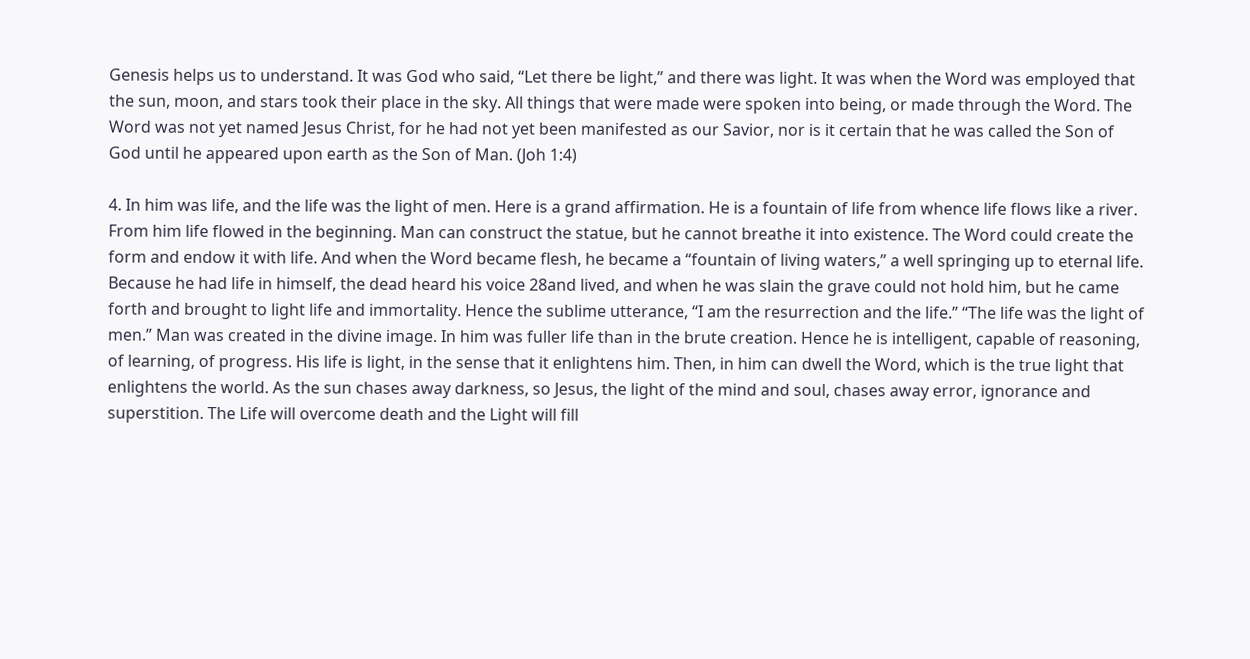Genesis helps us to understand. It was God who said, “Let there be light,” and there was light. It was when the Word was employed that the sun, moon, and stars took their place in the sky. All things that were made were spoken into being, or made through the Word. The Word was not yet named Jesus Christ, for he had not yet been manifested as our Savior, nor is it certain that he was called the Son of God until he appeared upon earth as the Son of Man. (Joh 1:4)

4. In him was life, and the life was the light of men. Here is a grand affirmation. He is a fountain of life from whence life flows like a river. From him life flowed in the beginning. Man can construct the statue, but he cannot breathe it into existence. The Word could create the form and endow it with life. And when the Word became flesh, he became a “fountain of living waters,” a well springing up to eternal life. Because he had life in himself, the dead heard his voice 28and lived, and when he was slain the grave could not hold him, but he came forth and brought to light life and immortality. Hence the sublime utterance, “I am the resurrection and the life.” “The life was the light of men.” Man was created in the divine image. In him was fuller life than in the brute creation. Hence he is intelligent, capable of reasoning, of learning, of progress. His life is light, in the sense that it enlightens him. Then, in him can dwell the Word, which is the true light that enlightens the world. As the sun chases away darkness, so Jesus, the light of the mind and soul, chases away error, ignorance and superstition. The Life will overcome death and the Light will fill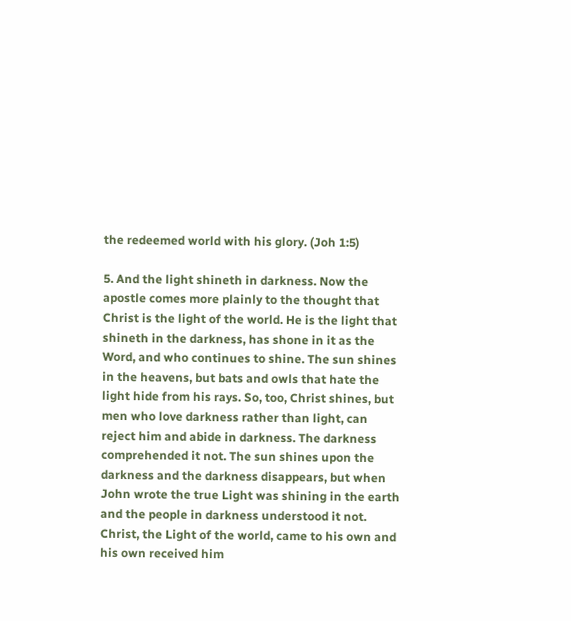the redeemed world with his glory. (Joh 1:5)

5. And the light shineth in darkness. Now the apostle comes more plainly to the thought that Christ is the light of the world. He is the light that shineth in the darkness, has shone in it as the Word, and who continues to shine. The sun shines in the heavens, but bats and owls that hate the light hide from his rays. So, too, Christ shines, but men who love darkness rather than light, can reject him and abide in darkness. The darkness comprehended it not. The sun shines upon the darkness and the darkness disappears, but when John wrote the true Light was shining in the earth and the people in darkness understood it not. Christ, the Light of the world, came to his own and his own received him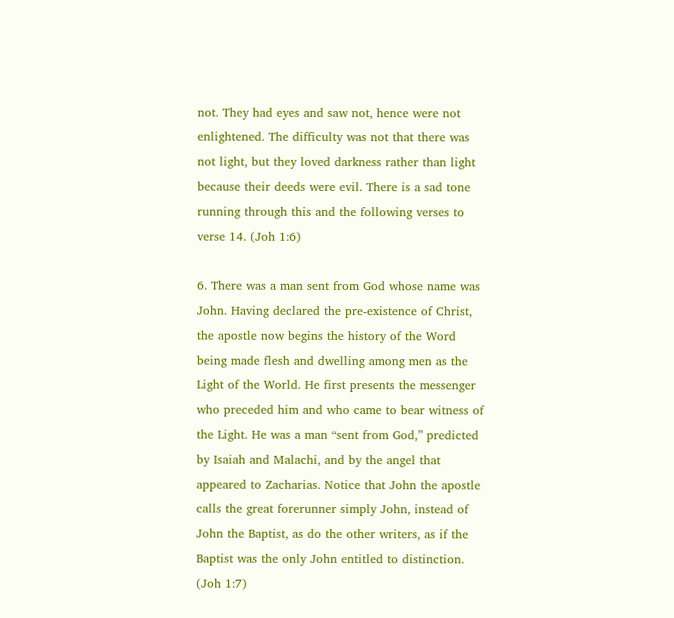not. They had eyes and saw not, hence were not enlightened. The difficulty was not that there was not light, but they loved darkness rather than light because their deeds were evil. There is a sad tone running through this and the following verses to verse 14. (Joh 1:6)

6. There was a man sent from God whose name was John. Having declared the pre-existence of Christ, the apostle now begins the history of the Word being made flesh and dwelling among men as the Light of the World. He first presents the messenger who preceded him and who came to bear witness of the Light. He was a man “sent from God,” predicted by Isaiah and Malachi, and by the angel that appeared to Zacharias. Notice that John the apostle calls the great forerunner simply John, instead of John the Baptist, as do the other writers, as if the Baptist was the only John entitled to distinction. (Joh 1:7)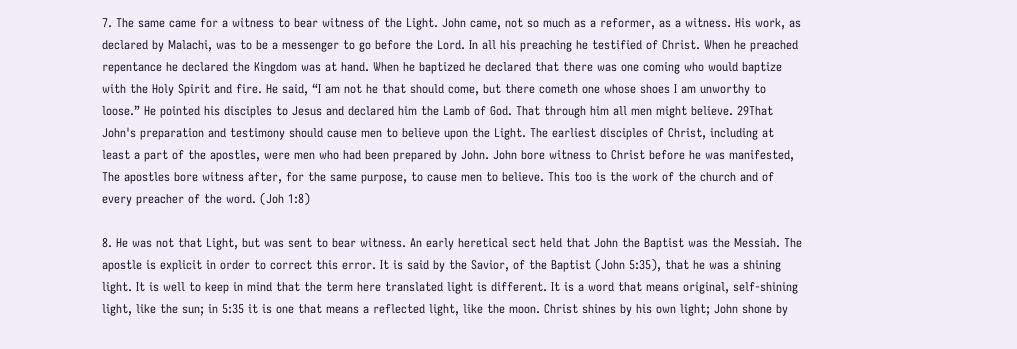7. The same came for a witness to bear witness of the Light. John came, not so much as a reformer, as a witness. His work, as declared by Malachi, was to be a messenger to go before the Lord. In all his preaching he testified of Christ. When he preached repentance he declared the Kingdom was at hand. When he baptized he declared that there was one coming who would baptize with the Holy Spirit and fire. He said, “I am not he that should come, but there cometh one whose shoes I am unworthy to loose.” He pointed his disciples to Jesus and declared him the Lamb of God. That through him all men might believe. 29That John's preparation and testimony should cause men to believe upon the Light. The earliest disciples of Christ, including at least a part of the apostles, were men who had been prepared by John. John bore witness to Christ before he was manifested, The apostles bore witness after, for the same purpose, to cause men to believe. This too is the work of the church and of every preacher of the word. (Joh 1:8)

8. He was not that Light, but was sent to bear witness. An early heretical sect held that John the Baptist was the Messiah. The apostle is explicit in order to correct this error. It is said by the Savior, of the Baptist (John 5:35), that he was a shining light. It is well to keep in mind that the term here translated light is different. It is a word that means original, self-shining light, like the sun; in 5:35 it is one that means a reflected light, like the moon. Christ shines by his own light; John shone by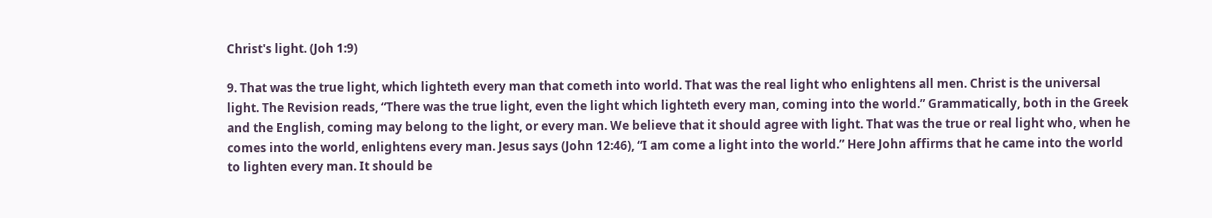Christ's light. (Joh 1:9)

9. That was the true light, which lighteth every man that cometh into world. That was the real light who enlightens all men. Christ is the universal light. The Revision reads, “There was the true light, even the light which lighteth every man, coming into the world.” Grammatically, both in the Greek and the English, coming may belong to the light, or every man. We believe that it should agree with light. That was the true or real light who, when he comes into the world, enlightens every man. Jesus says (John 12:46), “I am come a light into the world.” Here John affirms that he came into the world to lighten every man. It should be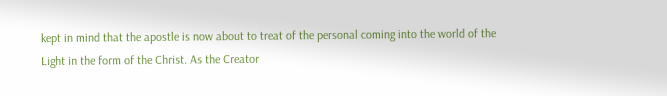kept in mind that the apostle is now about to treat of the personal coming into the world of the Light in the form of the Christ. As the Creator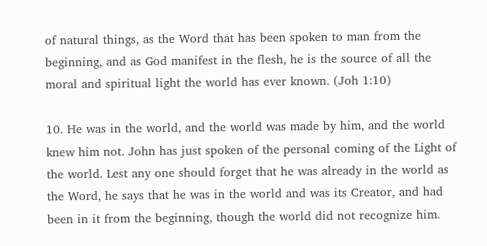of natural things, as the Word that has been spoken to man from the beginning, and as God manifest in the flesh, he is the source of all the moral and spiritual light the world has ever known. (Joh 1:10)

10. He was in the world, and the world was made by him, and the world knew him not. John has just spoken of the personal coming of the Light of the world. Lest any one should forget that he was already in the world as the Word, he says that he was in the world and was its Creator, and had been in it from the beginning, though the world did not recognize him.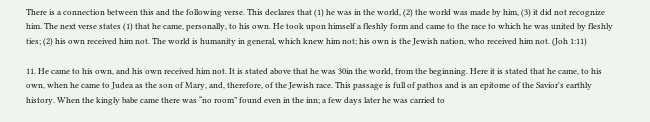There is a connection between this and the following verse. This declares that (1) he was in the world, (2) the world was made by him, (3) it did not recognize him. The next verse states (1) that he came, personally, to his own. He took upon himself a fleshly form and came to the race to which he was united by fleshly ties; (2) his own received him not. The world is humanity in general, which knew him not; his own is the Jewish nation, who received him not. (Joh 1:11)

11. He came to his own, and his own received him not. It is stated above that he was 30in the world, from the beginning. Here it is stated that he came, to his own, when he came to Judea as the son of Mary, and, therefore, of the Jewish race. This passage is full of pathos and is an epitome of the Savior's earthly history. When the kingly babe came there was “no room” found even in the inn; a few days later he was carried to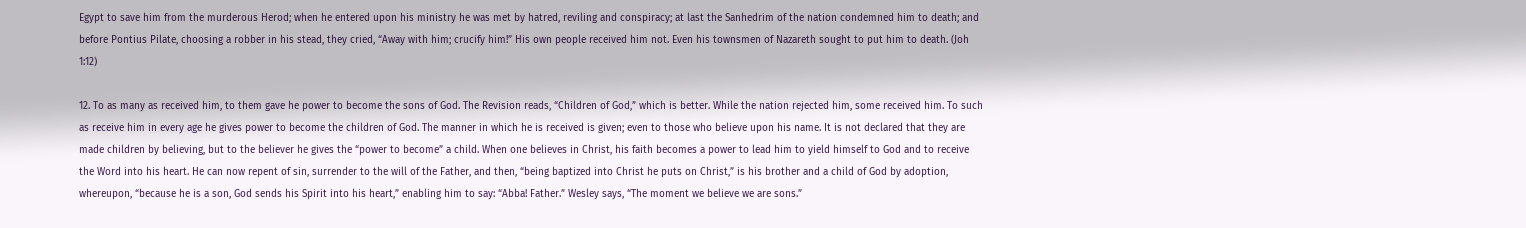Egypt to save him from the murderous Herod; when he entered upon his ministry he was met by hatred, reviling and conspiracy; at last the Sanhedrim of the nation condemned him to death; and before Pontius Pilate, choosing a robber in his stead, they cried, “Away with him; crucify him!” His own people received him not. Even his townsmen of Nazareth sought to put him to death. (Joh 1:12)

12. To as many as received him, to them gave he power to become the sons of God. The Revision reads, “Children of God,” which is better. While the nation rejected him, some received him. To such as receive him in every age he gives power to become the children of God. The manner in which he is received is given; even to those who believe upon his name. It is not declared that they are made children by believing, but to the believer he gives the “power to become” a child. When one believes in Christ, his faith becomes a power to lead him to yield himself to God and to receive the Word into his heart. He can now repent of sin, surrender to the will of the Father, and then, “being baptized into Christ he puts on Christ,” is his brother and a child of God by adoption, whereupon, “because he is a son, God sends his Spirit into his heart,” enabling him to say: “Abba! Father.” Wesley says, “The moment we believe we are sons.”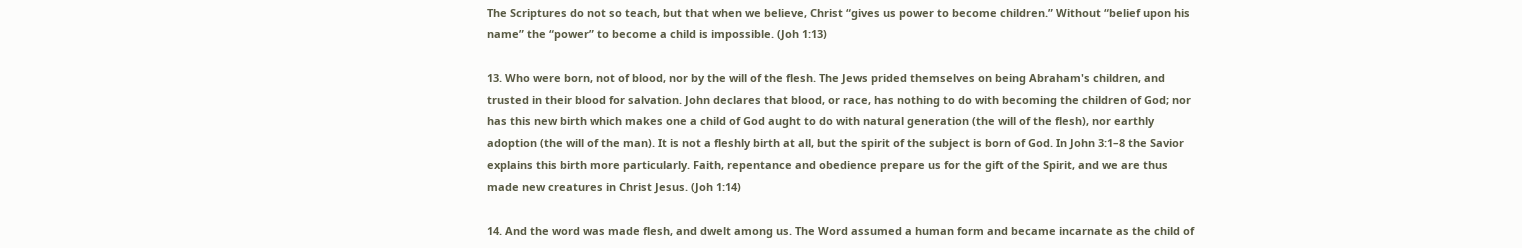The Scriptures do not so teach, but that when we believe, Christ “gives us power to become children.” Without “belief upon his name” the “power” to become a child is impossible. (Joh 1:13)

13. Who were born, not of blood, nor by the will of the flesh. The Jews prided themselves on being Abraham's children, and trusted in their blood for salvation. John declares that blood, or race, has nothing to do with becoming the children of God; nor has this new birth which makes one a child of God aught to do with natural generation (the will of the flesh), nor earthly adoption (the will of the man). It is not a fleshly birth at all, but the spirit of the subject is born of God. In John 3:1–8 the Savior explains this birth more particularly. Faith, repentance and obedience prepare us for the gift of the Spirit, and we are thus made new creatures in Christ Jesus. (Joh 1:14)

14. And the word was made flesh, and dwelt among us. The Word assumed a human form and became incarnate as the child of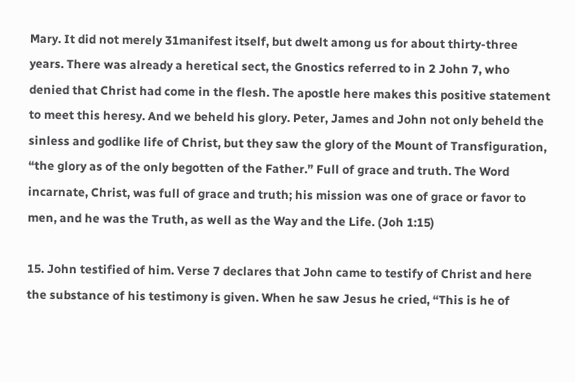Mary. It did not merely 31manifest itself, but dwelt among us for about thirty-three years. There was already a heretical sect, the Gnostics referred to in 2 John 7, who denied that Christ had come in the flesh. The apostle here makes this positive statement to meet this heresy. And we beheld his glory. Peter, James and John not only beheld the sinless and godlike life of Christ, but they saw the glory of the Mount of Transfiguration, “the glory as of the only begotten of the Father.” Full of grace and truth. The Word incarnate, Christ, was full of grace and truth; his mission was one of grace or favor to men, and he was the Truth, as well as the Way and the Life. (Joh 1:15)

15. John testified of him. Verse 7 declares that John came to testify of Christ and here the substance of his testimony is given. When he saw Jesus he cried, “This is he of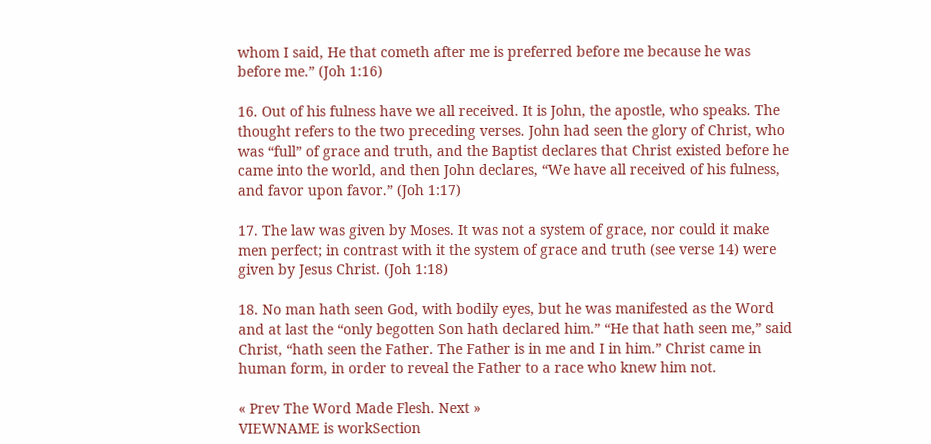whom I said, He that cometh after me is preferred before me because he was before me.” (Joh 1:16)

16. Out of his fulness have we all received. It is John, the apostle, who speaks. The thought refers to the two preceding verses. John had seen the glory of Christ, who was “full” of grace and truth, and the Baptist declares that Christ existed before he came into the world, and then John declares, “We have all received of his fulness, and favor upon favor.” (Joh 1:17)

17. The law was given by Moses. It was not a system of grace, nor could it make men perfect; in contrast with it the system of grace and truth (see verse 14) were given by Jesus Christ. (Joh 1:18)

18. No man hath seen God, with bodily eyes, but he was manifested as the Word and at last the “only begotten Son hath declared him.” “He that hath seen me,” said Christ, “hath seen the Father. The Father is in me and I in him.” Christ came in human form, in order to reveal the Father to a race who knew him not.

« Prev The Word Made Flesh. Next »
VIEWNAME is workSection